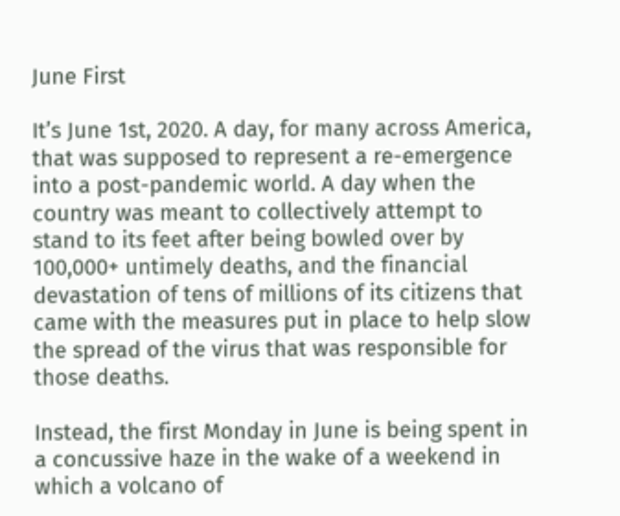June First

It’s June 1st, 2020. A day, for many across America, that was supposed to represent a re-emergence into a post-pandemic world. A day when the country was meant to collectively attempt to stand to its feet after being bowled over by 100,000+ untimely deaths, and the financial devastation of tens of millions of its citizens that came with the measures put in place to help slow the spread of the virus that was responsible for those deaths.

Instead, the first Monday in June is being spent in a concussive haze in the wake of a weekend in which a volcano of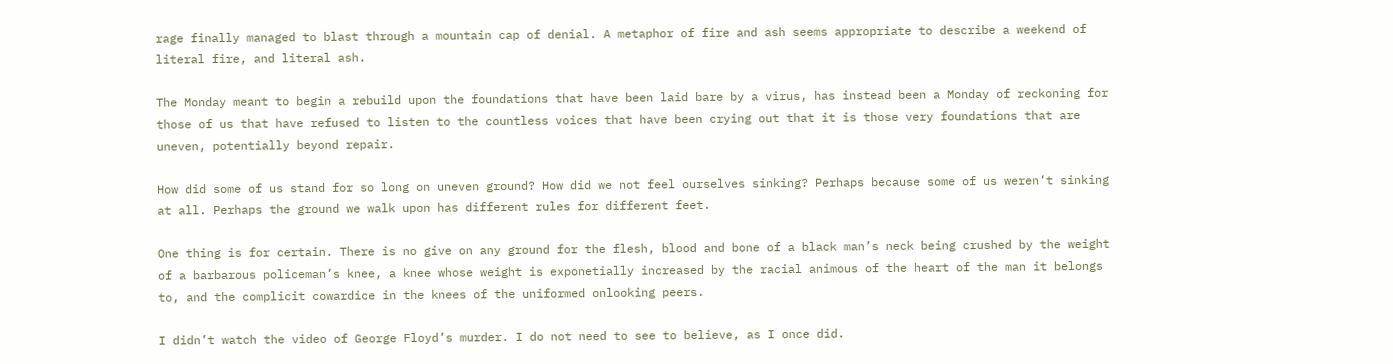rage finally managed to blast through a mountain cap of denial. A metaphor of fire and ash seems appropriate to describe a weekend of literal fire, and literal ash.

The Monday meant to begin a rebuild upon the foundations that have been laid bare by a virus, has instead been a Monday of reckoning for those of us that have refused to listen to the countless voices that have been crying out that it is those very foundations that are uneven, potentially beyond repair.

How did some of us stand for so long on uneven ground? How did we not feel ourselves sinking? Perhaps because some of us weren’t sinking at all. Perhaps the ground we walk upon has different rules for different feet.

One thing is for certain. There is no give on any ground for the flesh, blood and bone of a black man’s neck being crushed by the weight of a barbarous policeman’s knee, a knee whose weight is exponetially increased by the racial animous of the heart of the man it belongs to, and the complicit cowardice in the knees of the uniformed onlooking peers.

I didn’t watch the video of George Floyd’s murder. I do not need to see to believe, as I once did.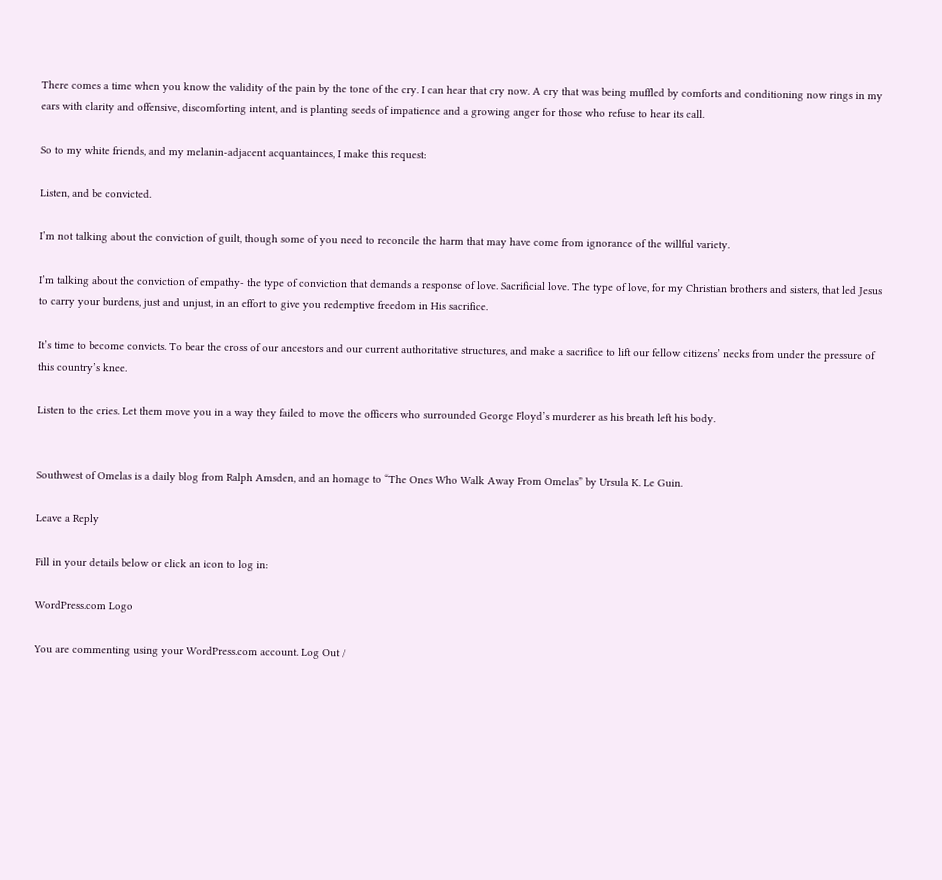There comes a time when you know the validity of the pain by the tone of the cry. I can hear that cry now. A cry that was being muffled by comforts and conditioning now rings in my ears with clarity and offensive, discomforting intent, and is planting seeds of impatience and a growing anger for those who refuse to hear its call.

So to my white friends, and my melanin-adjacent acquantainces, I make this request:

Listen, and be convicted.

I’m not talking about the conviction of guilt, though some of you need to reconcile the harm that may have come from ignorance of the willful variety.

I’m talking about the conviction of empathy- the type of conviction that demands a response of love. Sacrificial love. The type of love, for my Christian brothers and sisters, that led Jesus to carry your burdens, just and unjust, in an effort to give you redemptive freedom in His sacrifice.

It’s time to become convicts. To bear the cross of our ancestors and our current authoritative structures, and make a sacrifice to lift our fellow citizens’ necks from under the pressure of this country’s knee.

Listen to the cries. Let them move you in a way they failed to move the officers who surrounded George Floyd’s murderer as his breath left his body.


Southwest of Omelas is a daily blog from Ralph Amsden, and an homage to “The Ones Who Walk Away From Omelas” by Ursula K. Le Guin.

Leave a Reply

Fill in your details below or click an icon to log in:

WordPress.com Logo

You are commenting using your WordPress.com account. Log Out /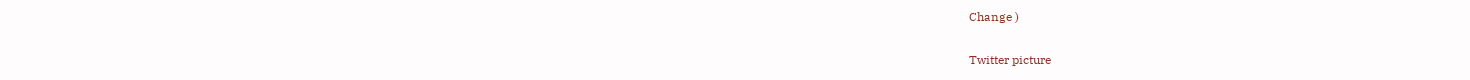Change )

Twitter picture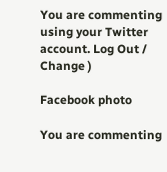You are commenting using your Twitter account. Log Out /  Change )

Facebook photo

You are commenting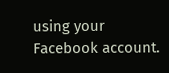using your Facebook account.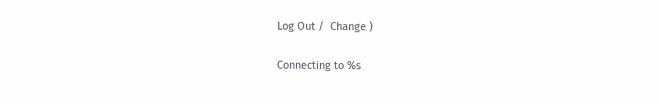Log Out /  Change )

Connecting to %s